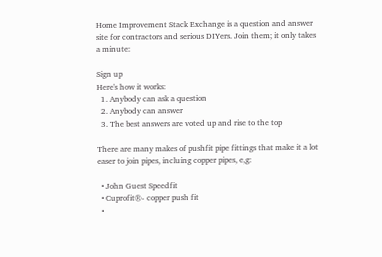Home Improvement Stack Exchange is a question and answer site for contractors and serious DIYers. Join them; it only takes a minute:

Sign up
Here's how it works:
  1. Anybody can ask a question
  2. Anybody can answer
  3. The best answers are voted up and rise to the top

There are many makes of pushfit pipe fittings that make it a lot easer to join pipes, incluing copper pipes, e,g:

  • John Guest Speedfit
  • Cuprofit®- copper push fit
  •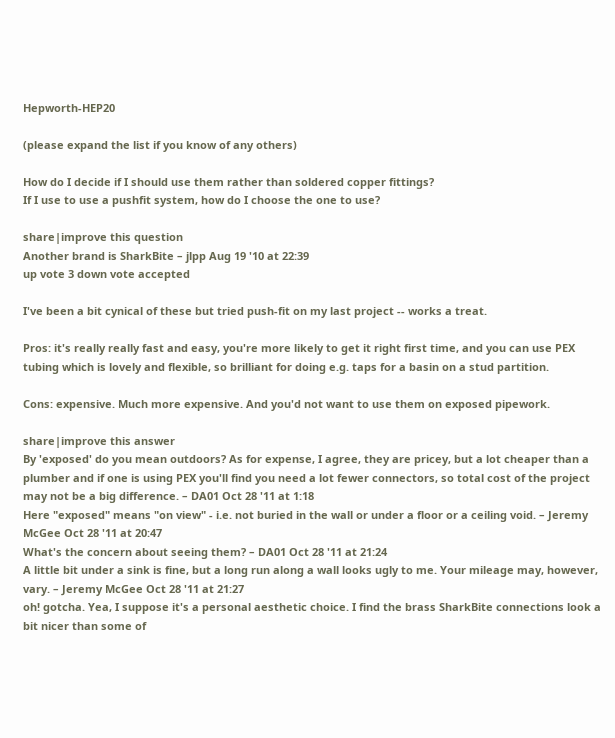Hepworth-HEP20

(please expand the list if you know of any others)

How do I decide if I should use them rather than soldered copper fittings?
If I use to use a pushfit system, how do I choose the one to use?

share|improve this question
Another brand is SharkBite – jlpp Aug 19 '10 at 22:39
up vote 3 down vote accepted

I've been a bit cynical of these but tried push-fit on my last project -- works a treat.

Pros: it's really really fast and easy, you're more likely to get it right first time, and you can use PEX tubing which is lovely and flexible, so brilliant for doing e.g. taps for a basin on a stud partition.

Cons: expensive. Much more expensive. And you'd not want to use them on exposed pipework.

share|improve this answer
By 'exposed' do you mean outdoors? As for expense, I agree, they are pricey, but a lot cheaper than a plumber and if one is using PEX you'll find you need a lot fewer connectors, so total cost of the project may not be a big difference. – DA01 Oct 28 '11 at 1:18
Here "exposed" means "on view" - i.e. not buried in the wall or under a floor or a ceiling void. – Jeremy McGee Oct 28 '11 at 20:47
What's the concern about seeing them? – DA01 Oct 28 '11 at 21:24
A little bit under a sink is fine, but a long run along a wall looks ugly to me. Your mileage may, however, vary. – Jeremy McGee Oct 28 '11 at 21:27
oh! gotcha. Yea, I suppose it's a personal aesthetic choice. I find the brass SharkBite connections look a bit nicer than some of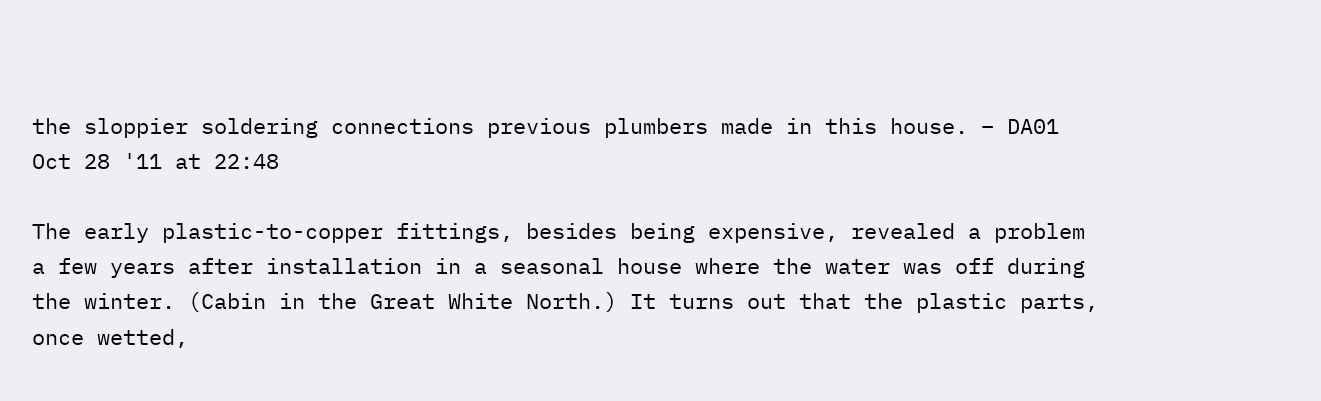the sloppier soldering connections previous plumbers made in this house. – DA01 Oct 28 '11 at 22:48

The early plastic-to-copper fittings, besides being expensive, revealed a problem a few years after installation in a seasonal house where the water was off during the winter. (Cabin in the Great White North.) It turns out that the plastic parts, once wetted,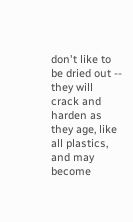don't like to be dried out -- they will crack and harden as they age, like all plastics, and may become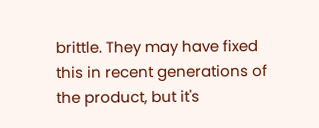brittle. They may have fixed this in recent generations of the product, but it's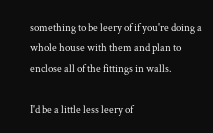something to be leery of if you're doing a whole house with them and plan to enclose all of the fittings in walls.

I'd be a little less leery of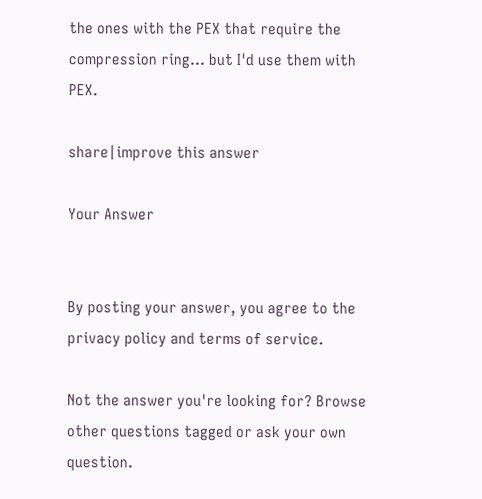the ones with the PEX that require the compression ring... but I'd use them with PEX.

share|improve this answer

Your Answer


By posting your answer, you agree to the privacy policy and terms of service.

Not the answer you're looking for? Browse other questions tagged or ask your own question.